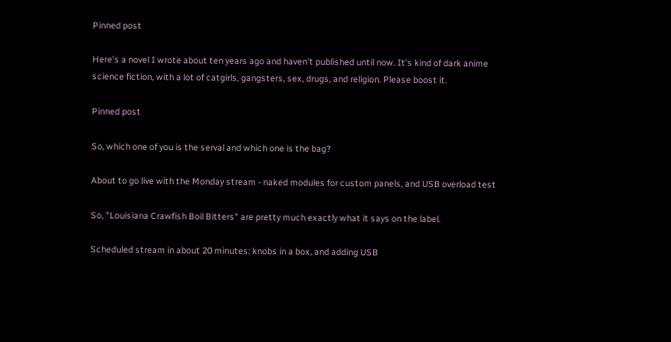Pinned post

Here's a novel I wrote about ten years ago and haven't published until now. It's kind of dark anime science fiction, with a lot of catgirls, gangsters, sex, drugs, and religion. Please boost it.

Pinned post

So, which one of you is the serval and which one is the bag?

About to go live with the Monday stream - naked modules for custom panels, and USB overload test

So, "Louisiana Crawfish Boil Bitters" are pretty much exactly what it says on the label.

Scheduled stream in about 20 minutes: knobs in a box, and adding USB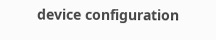device configuration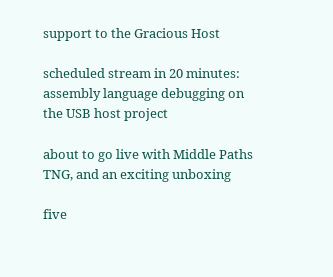support to the Gracious Host

scheduled stream in 20 minutes: assembly language debugging on the USB host project

about to go live with Middle Paths TNG, and an exciting unboxing

five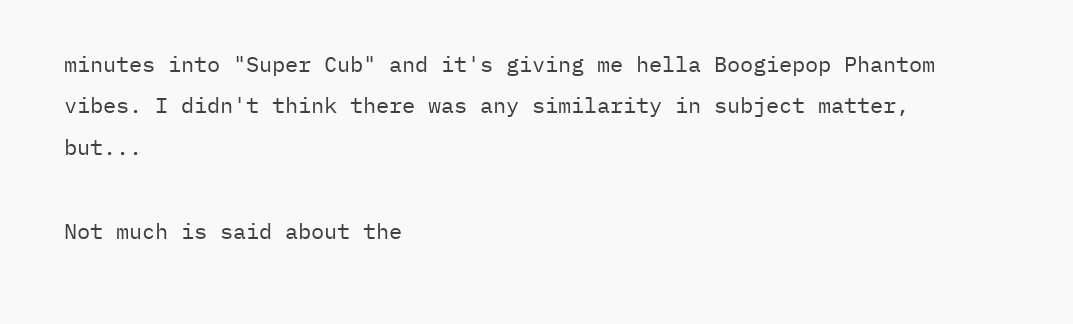minutes into "Super Cub" and it's giving me hella Boogiepop Phantom vibes. I didn't think there was any similarity in subject matter, but...

Not much is said about the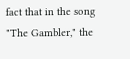fact that in the song "The Gambler," the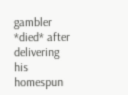gambler *died* after delivering his homespun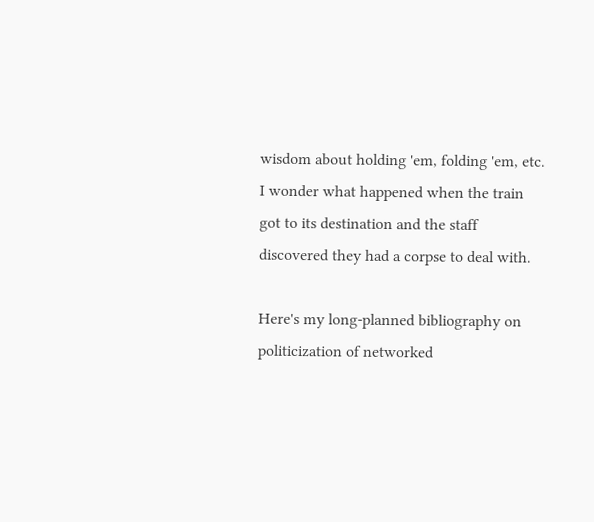wisdom about holding 'em, folding 'em, etc. I wonder what happened when the train got to its destination and the staff discovered they had a corpse to deal with.

Here's my long-planned bibliography on politicization of networked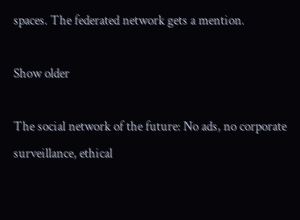spaces. The federated network gets a mention.

Show older

The social network of the future: No ads, no corporate surveillance, ethical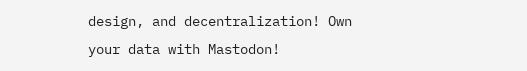design, and decentralization! Own your data with Mastodon!